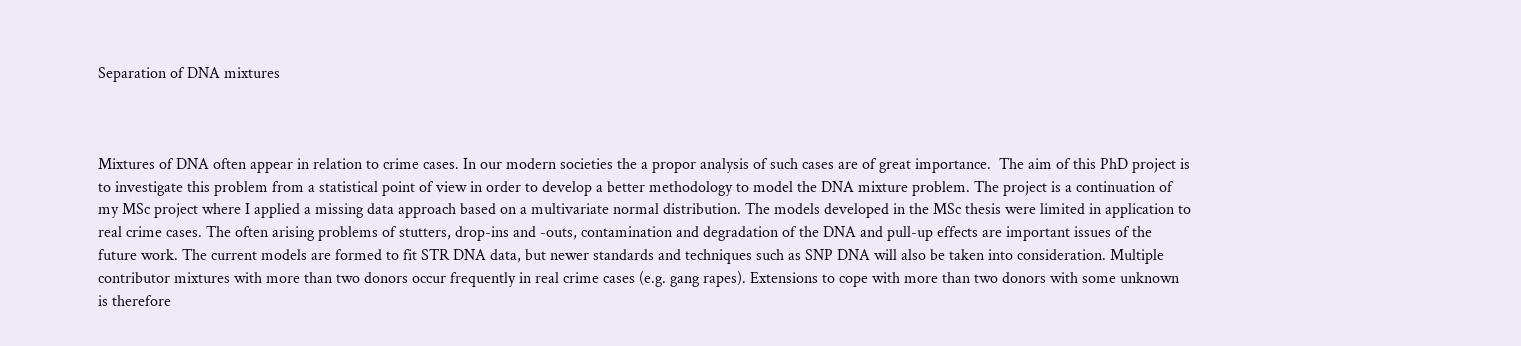Separation of DNA mixtures



Mixtures of DNA often appear in relation to crime cases. In our modern societies the a propor analysis of such cases are of great importance.  The aim of this PhD project is to investigate this problem from a statistical point of view in order to develop a better methodology to model the DNA mixture problem. The project is a continuation of my MSc project where I applied a missing data approach based on a multivariate normal distribution. The models developed in the MSc thesis were limited in application to real crime cases. The often arising problems of stutters, drop-ins and -outs, contamination and degradation of the DNA and pull-up effects are important issues of the future work. The current models are formed to fit STR DNA data, but newer standards and techniques such as SNP DNA will also be taken into consideration. Multiple contributor mixtures with more than two donors occur frequently in real crime cases (e.g. gang rapes). Extensions to cope with more than two donors with some unknown is therefore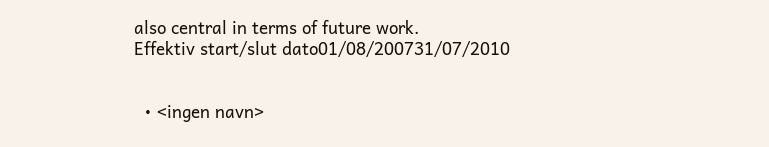also central in terms of future work.
Effektiv start/slut dato01/08/200731/07/2010


  • <ingen navn>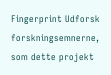Fingerprint Udforsk forskningsemnerne, som dette projekt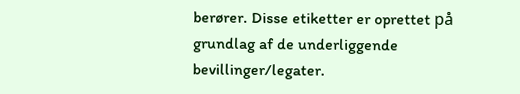berører. Disse etiketter er oprettet på grundlag af de underliggende bevillinger/legater.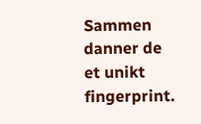Sammen danner de et unikt fingerprint.